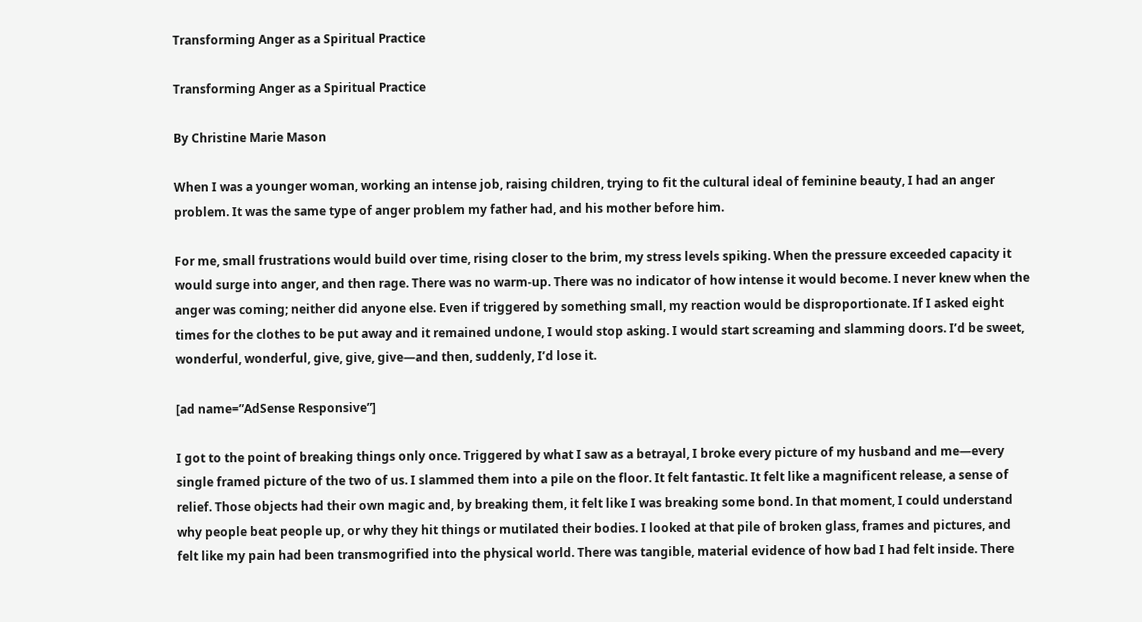Transforming Anger as a Spiritual Practice

Transforming Anger as a Spiritual Practice

By Christine Marie Mason

When I was a younger woman, working an intense job, raising children, trying to fit the cultural ideal of feminine beauty, I had an anger problem. It was the same type of anger problem my father had, and his mother before him.

For me, small frustrations would build over time, rising closer to the brim, my stress levels spiking. When the pressure exceeded capacity it would surge into anger, and then rage. There was no warm-up. There was no indicator of how intense it would become. I never knew when the anger was coming; neither did anyone else. Even if triggered by something small, my reaction would be disproportionate. If I asked eight times for the clothes to be put away and it remained undone, I would stop asking. I would start screaming and slamming doors. I’d be sweet, wonderful, wonderful, give, give, give—and then, suddenly, I’d lose it.

[ad name=”AdSense Responsive”]

I got to the point of breaking things only once. Triggered by what I saw as a betrayal, I broke every picture of my husband and me—every single framed picture of the two of us. I slammed them into a pile on the floor. It felt fantastic. It felt like a magnificent release, a sense of relief. Those objects had their own magic and, by breaking them, it felt like I was breaking some bond. In that moment, I could understand why people beat people up, or why they hit things or mutilated their bodies. I looked at that pile of broken glass, frames and pictures, and felt like my pain had been transmogrified into the physical world. There was tangible, material evidence of how bad I had felt inside. There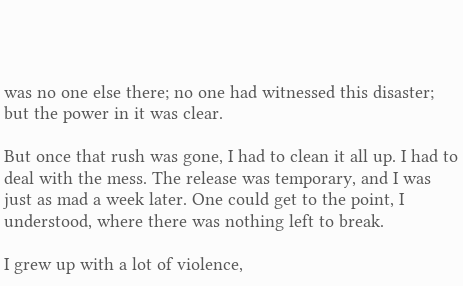was no one else there; no one had witnessed this disaster; but the power in it was clear.

But once that rush was gone, I had to clean it all up. I had to deal with the mess. The release was temporary, and I was just as mad a week later. One could get to the point, I understood, where there was nothing left to break.

I grew up with a lot of violence,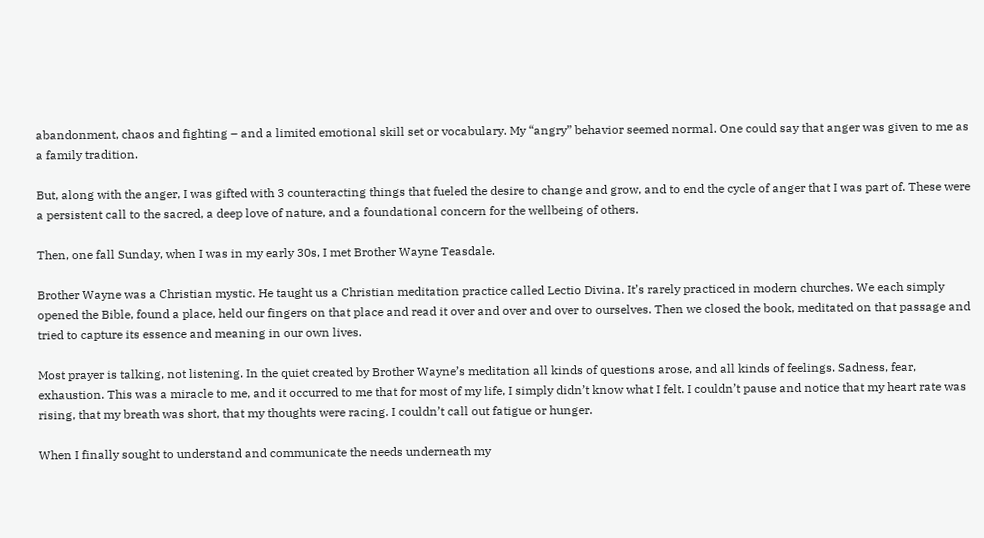abandonment, chaos and fighting – and a limited emotional skill set or vocabulary. My “angry” behavior seemed normal. One could say that anger was given to me as a family tradition.

But, along with the anger, I was gifted with 3 counteracting things that fueled the desire to change and grow, and to end the cycle of anger that I was part of. These were a persistent call to the sacred, a deep love of nature, and a foundational concern for the wellbeing of others.

Then, one fall Sunday, when I was in my early 30s, I met Brother Wayne Teasdale.

Brother Wayne was a Christian mystic. He taught us a Christian meditation practice called Lectio Divina. It’s rarely practiced in modern churches. We each simply opened the Bible, found a place, held our fingers on that place and read it over and over and over to ourselves. Then we closed the book, meditated on that passage and tried to capture its essence and meaning in our own lives.

Most prayer is talking, not listening. In the quiet created by Brother Wayne’s meditation all kinds of questions arose, and all kinds of feelings. Sadness, fear, exhaustion. This was a miracle to me, and it occurred to me that for most of my life, I simply didn’t know what I felt. I couldn’t pause and notice that my heart rate was rising, that my breath was short, that my thoughts were racing. I couldn’t call out fatigue or hunger.

When I finally sought to understand and communicate the needs underneath my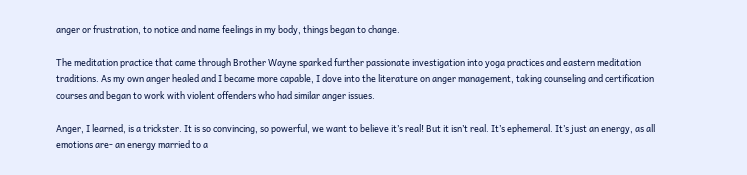anger or frustration, to notice and name feelings in my body, things began to change.

The meditation practice that came through Brother Wayne sparked further passionate investigation into yoga practices and eastern meditation traditions. As my own anger healed and I became more capable, I dove into the literature on anger management, taking counseling and certification courses and began to work with violent offenders who had similar anger issues.

Anger, I learned, is a trickster. It is so convincing, so powerful, we want to believe it’s real! But it isn’t real. It’s ephemeral. It’s just an energy, as all emotions are- an energy married to a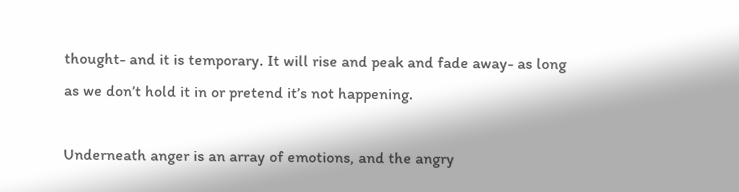thought- and it is temporary. It will rise and peak and fade away- as long as we don’t hold it in or pretend it’s not happening.

Underneath anger is an array of emotions, and the angry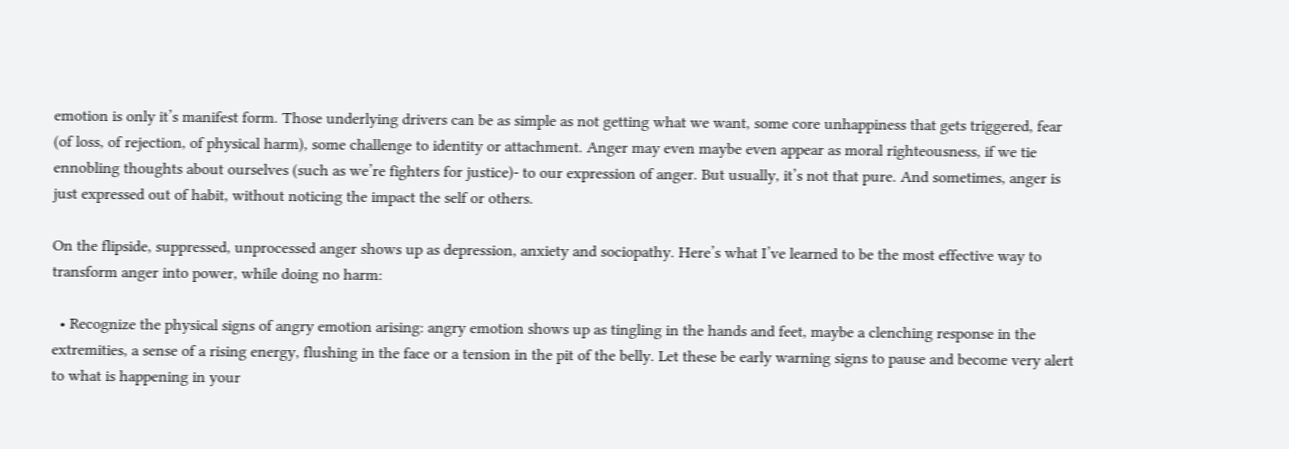emotion is only it’s manifest form. Those underlying drivers can be as simple as not getting what we want, some core unhappiness that gets triggered, fear (of loss, of rejection, of physical harm), some challenge to identity or attachment. Anger may even maybe even appear as moral righteousness, if we tie ennobling thoughts about ourselves (such as we’re fighters for justice)- to our expression of anger. But usually, it’s not that pure. And sometimes, anger is just expressed out of habit, without noticing the impact the self or others.

On the flipside, suppressed, unprocessed anger shows up as depression, anxiety and sociopathy. Here’s what I’ve learned to be the most effective way to transform anger into power, while doing no harm:

  • Recognize the physical signs of angry emotion arising: angry emotion shows up as tingling in the hands and feet, maybe a clenching response in the extremities, a sense of a rising energy, flushing in the face or a tension in the pit of the belly. Let these be early warning signs to pause and become very alert to what is happening in your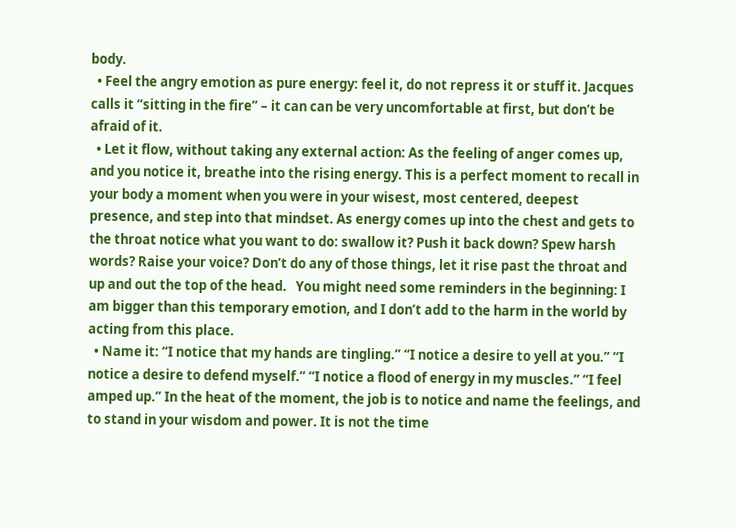body.
  • Feel the angry emotion as pure energy: feel it, do not repress it or stuff it. Jacques calls it “sitting in the fire” – it can can be very uncomfortable at first, but don’t be afraid of it.
  • Let it flow, without taking any external action: As the feeling of anger comes up, and you notice it, breathe into the rising energy. This is a perfect moment to recall in your body a moment when you were in your wisest, most centered, deepest presence, and step into that mindset. As energy comes up into the chest and gets to the throat notice what you want to do: swallow it? Push it back down? Spew harsh words? Raise your voice? Don’t do any of those things, let it rise past the throat and up and out the top of the head.   You might need some reminders in the beginning: I am bigger than this temporary emotion, and I don’t add to the harm in the world by acting from this place.
  • Name it: “I notice that my hands are tingling.” “I notice a desire to yell at you.” “I notice a desire to defend myself.” “I notice a flood of energy in my muscles.” “I feel amped up.” In the heat of the moment, the job is to notice and name the feelings, and to stand in your wisdom and power. It is not the time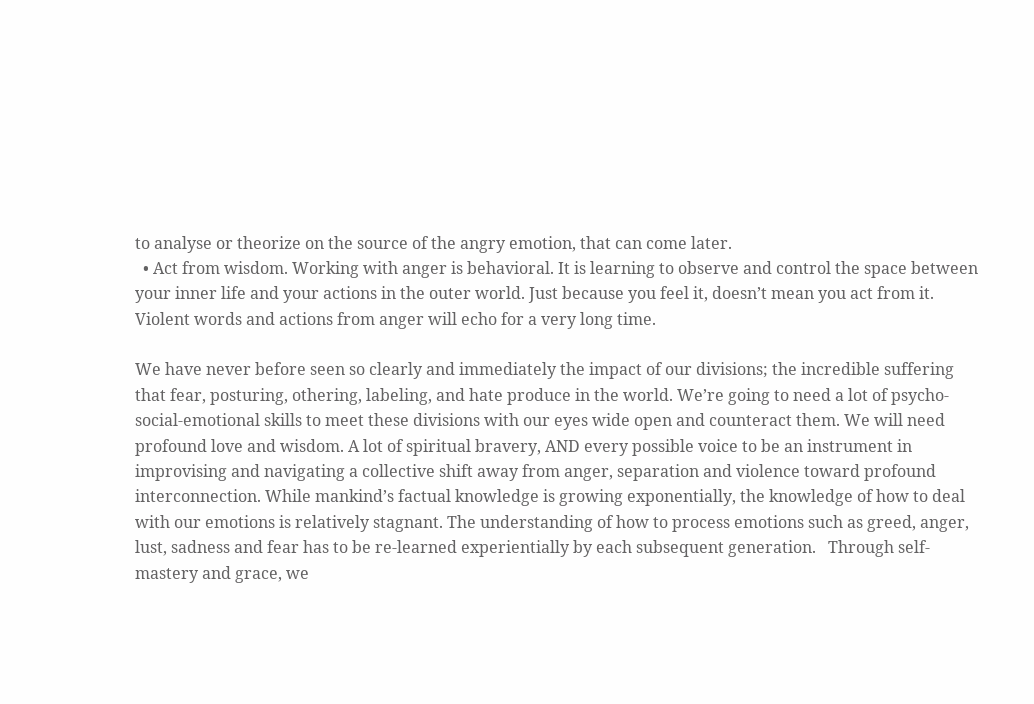to analyse or theorize on the source of the angry emotion, that can come later.
  • Act from wisdom. Working with anger is behavioral. It is learning to observe and control the space between your inner life and your actions in the outer world. Just because you feel it, doesn’t mean you act from it. Violent words and actions from anger will echo for a very long time.

We have never before seen so clearly and immediately the impact of our divisions; the incredible suffering that fear, posturing, othering, labeling, and hate produce in the world. We’re going to need a lot of psycho-social-emotional skills to meet these divisions with our eyes wide open and counteract them. We will need profound love and wisdom. A lot of spiritual bravery, AND every possible voice to be an instrument in improvising and navigating a collective shift away from anger, separation and violence toward profound interconnection. While mankind’s factual knowledge is growing exponentially, the knowledge of how to deal with our emotions is relatively stagnant. The understanding of how to process emotions such as greed, anger, lust, sadness and fear has to be re-learned experientially by each subsequent generation.   Through self-mastery and grace, we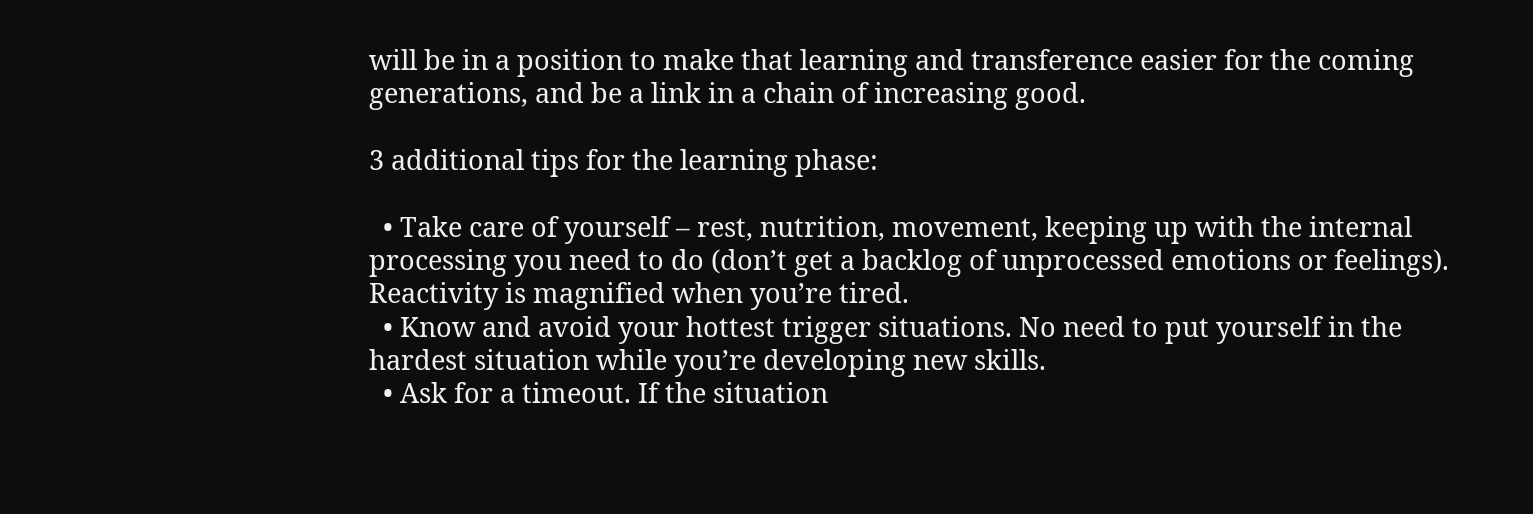will be in a position to make that learning and transference easier for the coming generations, and be a link in a chain of increasing good.

3 additional tips for the learning phase:

  • Take care of yourself – rest, nutrition, movement, keeping up with the internal processing you need to do (don’t get a backlog of unprocessed emotions or feelings). Reactivity is magnified when you’re tired.
  • Know and avoid your hottest trigger situations. No need to put yourself in the hardest situation while you’re developing new skills.
  • Ask for a timeout. If the situation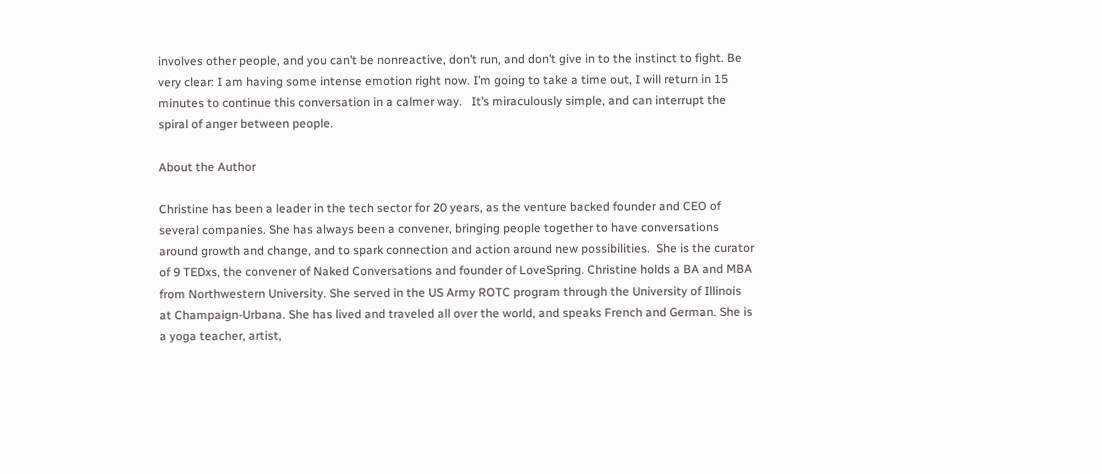involves other people, and you can’t be nonreactive, don’t run, and don’t give in to the instinct to fight. Be very clear: I am having some intense emotion right now. I’m going to take a time out, I will return in 15 minutes to continue this conversation in a calmer way.   It’s miraculously simple, and can interrupt the spiral of anger between people.

About the Author

Christine has been a leader in the tech sector for 20 years, as the venture backed founder and CEO of several companies. She has always been a convener, bringing people together to have conversations around growth and change, and to spark connection and action around new possibilities.  She is the curator of 9 TEDxs, the convener of Naked Conversations and founder of LoveSpring. Christine holds a BA and MBA from Northwestern University. She served in the US Army ROTC program through the University of Illinois at Champaign-Urbana. She has lived and traveled all over the world, and speaks French and German. She is a yoga teacher, artist,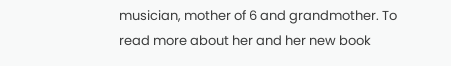musician, mother of 6 and grandmother. To read more about her and her new book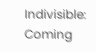Indivisible: Coming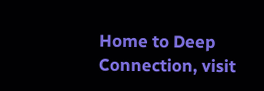Home to Deep Connection, visit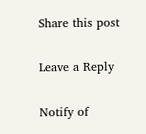Share this post

Leave a Reply

Notify of